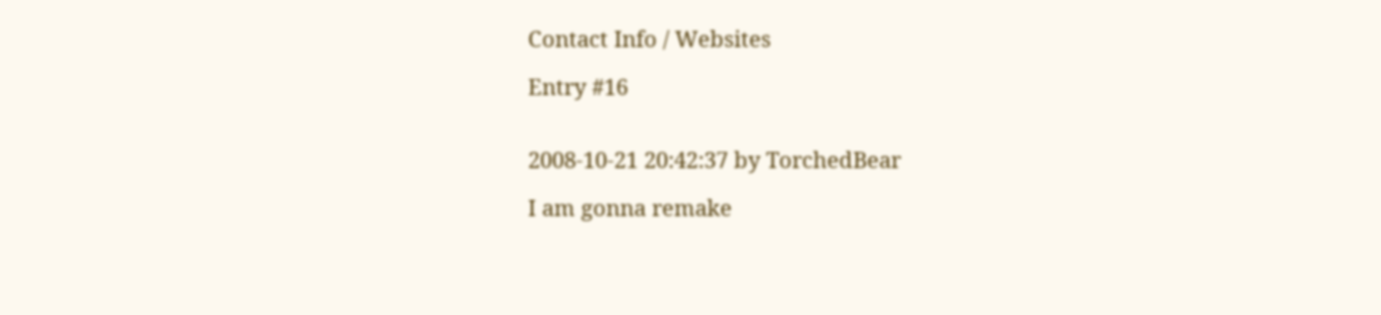Contact Info / Websites

Entry #16


2008-10-21 20:42:37 by TorchedBear

I am gonna remake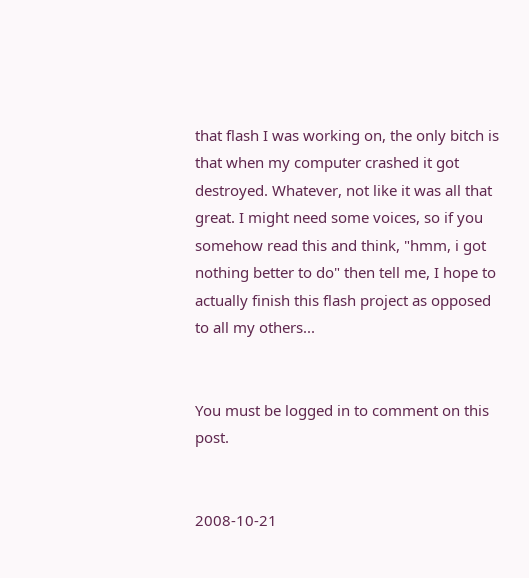that flash I was working on, the only bitch is that when my computer crashed it got destroyed. Whatever, not like it was all that great. I might need some voices, so if you somehow read this and think, "hmm, i got nothing better to do" then tell me, I hope to actually finish this flash project as opposed to all my others...


You must be logged in to comment on this post.


2008-10-21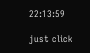22:13:59

just click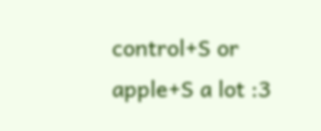control+S or apple+S a lot :3